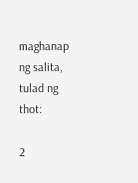maghanap ng salita, tulad ng thot:

2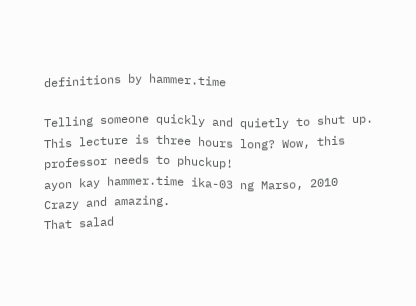definitions by hammer.time

Telling someone quickly and quietly to shut up.
This lecture is three hours long? Wow, this professor needs to phuckup!
ayon kay hammer.time ika-03 ng Marso, 2010
Crazy and amazing.
That salad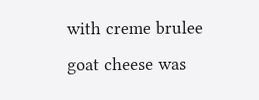with creme brulee goat cheese was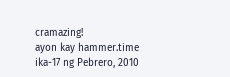cramazing!
ayon kay hammer.time ika-17 ng Pebrero, 2010